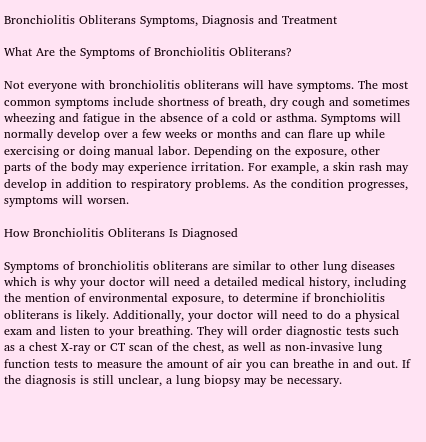Bronchiolitis Obliterans Symptoms, Diagnosis and Treatment

What Are the Symptoms of Bronchiolitis Obliterans?

Not everyone with bronchiolitis obliterans will have symptoms. The most common symptoms include shortness of breath, dry cough and sometimes wheezing and fatigue in the absence of a cold or asthma. Symptoms will normally develop over a few weeks or months and can flare up while exercising or doing manual labor. Depending on the exposure, other parts of the body may experience irritation. For example, a skin rash may develop in addition to respiratory problems. As the condition progresses, symptoms will worsen.

How Bronchiolitis Obliterans Is Diagnosed

Symptoms of bronchiolitis obliterans are similar to other lung diseases which is why your doctor will need a detailed medical history, including the mention of environmental exposure, to determine if bronchiolitis obliterans is likely. Additionally, your doctor will need to do a physical exam and listen to your breathing. They will order diagnostic tests such as a chest X-ray or CT scan of the chest, as well as non-invasive lung function tests to measure the amount of air you can breathe in and out. If the diagnosis is still unclear, a lung biopsy may be necessary.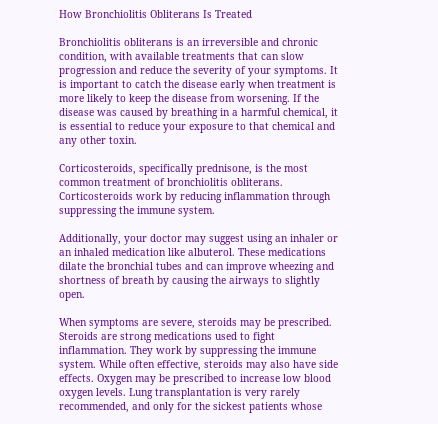How Bronchiolitis Obliterans Is Treated

Bronchiolitis obliterans is an irreversible and chronic condition, with available treatments that can slow progression and reduce the severity of your symptoms. It is important to catch the disease early when treatment is more likely to keep the disease from worsening. If the disease was caused by breathing in a harmful chemical, it is essential to reduce your exposure to that chemical and any other toxin.

Corticosteroids, specifically prednisone, is the most common treatment of bronchiolitis obliterans. Corticosteroids work by reducing inflammation through suppressing the immune system.

Additionally, your doctor may suggest using an inhaler or an inhaled medication like albuterol. These medications dilate the bronchial tubes and can improve wheezing and shortness of breath by causing the airways to slightly open.

When symptoms are severe, steroids may be prescribed. Steroids are strong medications used to fight inflammation. They work by suppressing the immune system. While often effective, steroids may also have side effects. Oxygen may be prescribed to increase low blood oxygen levels. Lung transplantation is very rarely recommended, and only for the sickest patients whose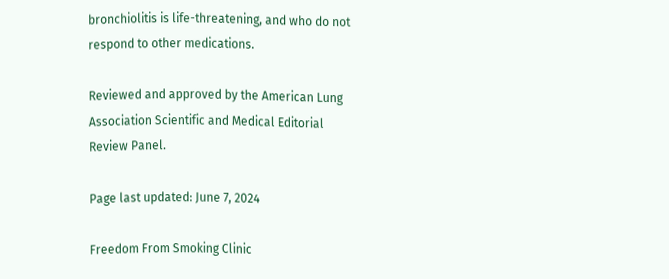bronchiolitis is life-threatening, and who do not respond to other medications.

Reviewed and approved by the American Lung Association Scientific and Medical Editorial Review Panel.

Page last updated: June 7, 2024

Freedom From Smoking Clinic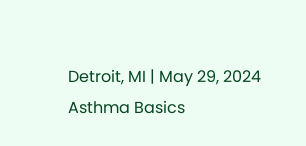Detroit, MI | May 29, 2024
Asthma Basics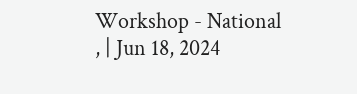Workshop - National
, | Jun 18, 2024